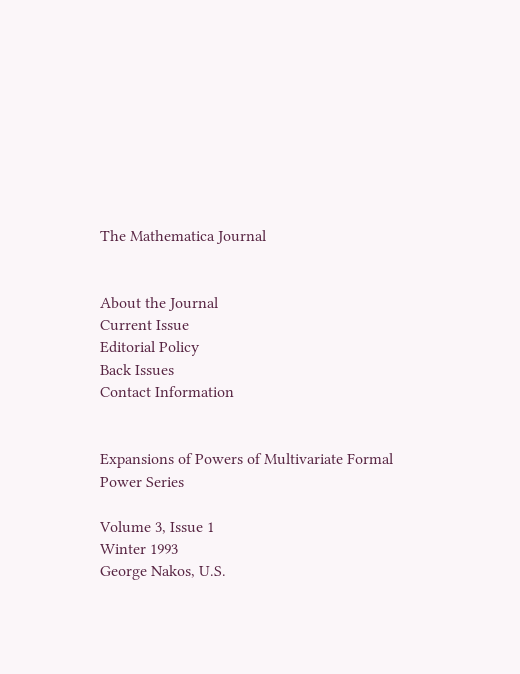The Mathematica Journal


About the Journal
Current Issue
Editorial Policy
Back Issues
Contact Information


Expansions of Powers of Multivariate Formal Power Series

Volume 3, Issue 1
Winter 1993
George Nakos, U.S.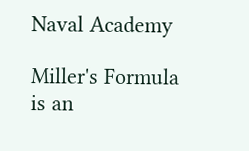Naval Academy

Miller's Formula is an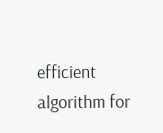efficient algorithm for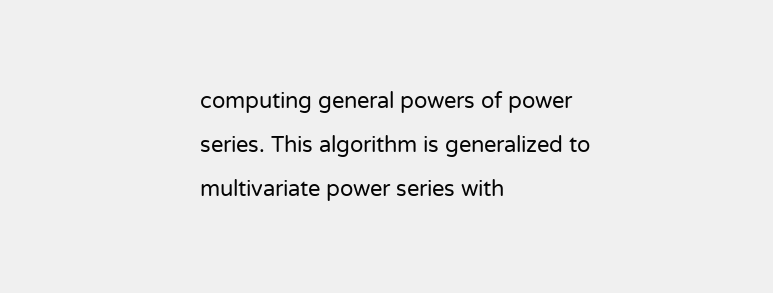computing general powers of power series. This algorithm is generalized to multivariate power series with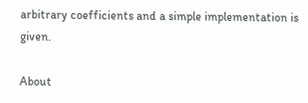arbitrary coefficients and a simple implementation is given.

About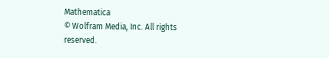Mathematica
© Wolfram Media, Inc. All rights reserved.